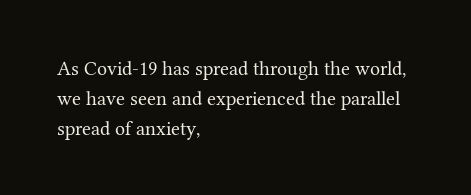As Covid-19 has spread through the world, we have seen and experienced the parallel spread of anxiety,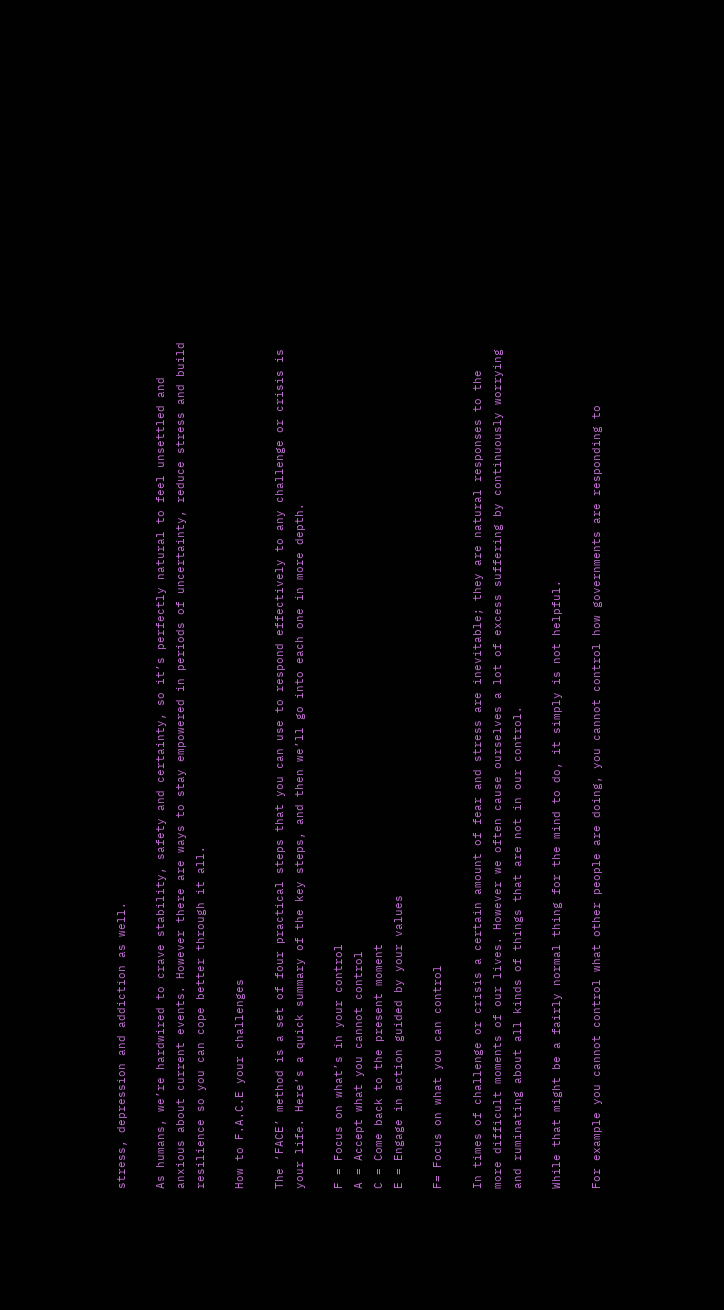stress, depression and addiction as well.

As humans, we’re hardwired to crave stability, safety and certainty, so it’s perfectly natural to feel unsettled and anxious about current events. However there are ways to stay empowered in periods of uncertainty, reduce stress and build resilience so you can cope better through it all.

How to F.A.C.E your challenges

The ‘FACE’ method is a set of four practical steps that you can use to respond effectively to any challenge or crisis is your life. Here’s a quick summary of the key steps, and then we’ll go into each one in more depth.

F = Focus on what’s in your control
A = Accept what you cannot control
C = Come back to the present moment
E = Engage in action guided by your values

F= Focus on what you can control

In times of challenge or crisis a certain amount of fear and stress are inevitable; they are natural responses to the more difficult moments of our lives. However we often cause ourselves a lot of excess suffering by continuously worrying and ruminating about all kinds of things that are not in our control.

While that might be a fairly normal thing for the mind to do, it simply is not helpful.

For example you cannot control what other people are doing, you cannot control how governments are responding to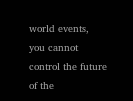world events, you cannot control the future of the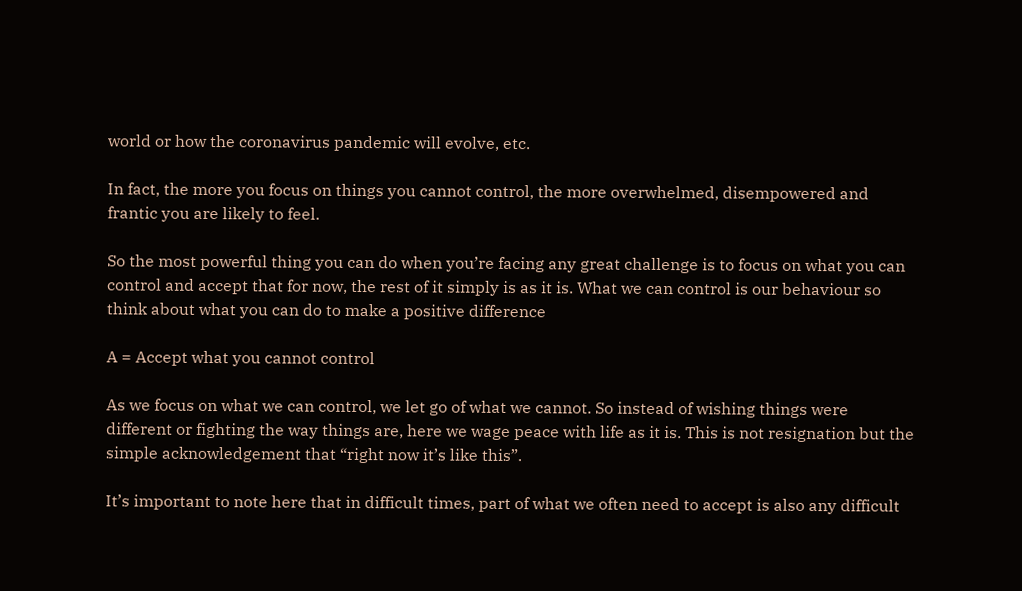world or how the coronavirus pandemic will evolve, etc.

In fact, the more you focus on things you cannot control, the more overwhelmed, disempowered and frantic you are likely to feel.

So the most powerful thing you can do when you’re facing any great challenge is to focus on what you can control and accept that for now, the rest of it simply is as it is. What we can control is our behaviour so think about what you can do to make a positive difference

A = Accept what you cannot control

As we focus on what we can control, we let go of what we cannot. So instead of wishing things were different or fighting the way things are, here we wage peace with life as it is. This is not resignation but the simple acknowledgement that “right now it’s like this”.

It’s important to note here that in difficult times, part of what we often need to accept is also any difficult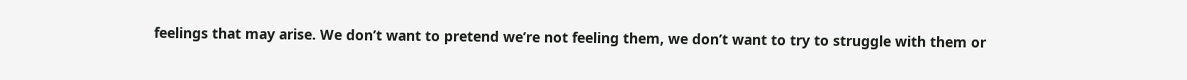feelings that may arise. We don’t want to pretend we’re not feeling them, we don’t want to try to struggle with them or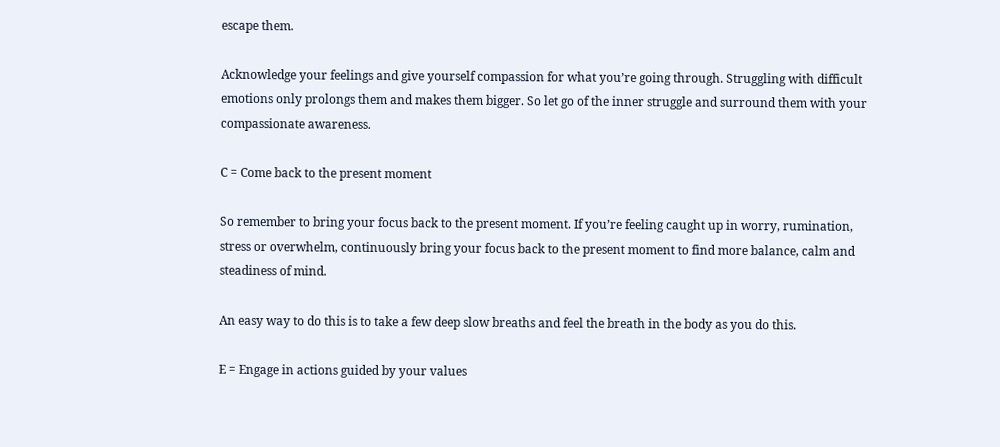escape them.

Acknowledge your feelings and give yourself compassion for what you’re going through. Struggling with difficult emotions only prolongs them and makes them bigger. So let go of the inner struggle and surround them with your compassionate awareness.

C = Come back to the present moment

So remember to bring your focus back to the present moment. If you’re feeling caught up in worry, rumination, stress or overwhelm, continuously bring your focus back to the present moment to find more balance, calm and steadiness of mind.

An easy way to do this is to take a few deep slow breaths and feel the breath in the body as you do this.

E = Engage in actions guided by your values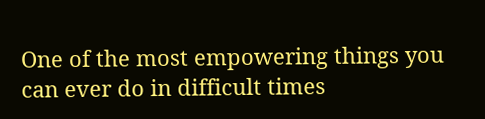One of the most empowering things you can ever do in difficult times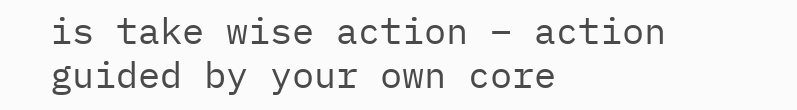is take wise action – action guided by your own core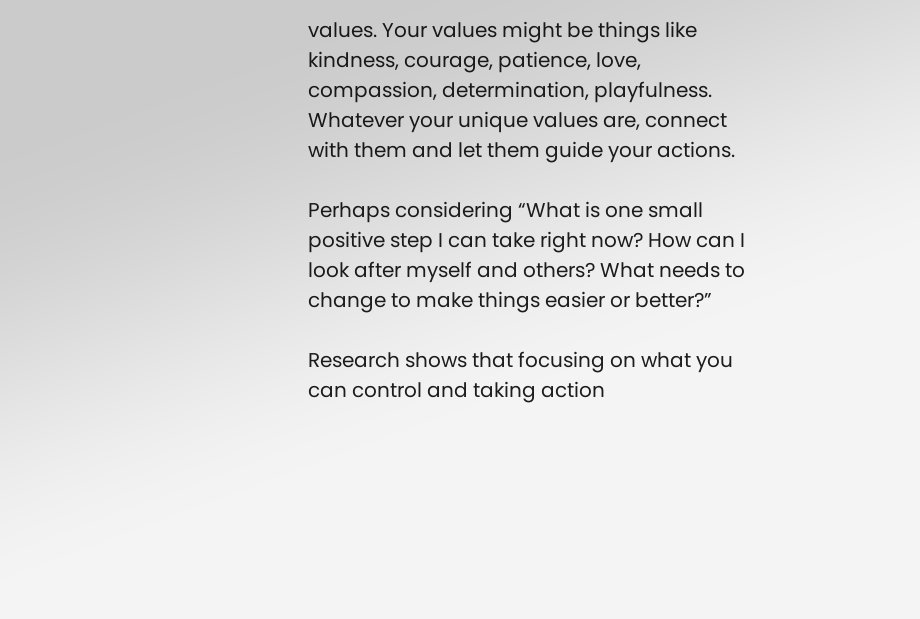values. Your values might be things like kindness, courage, patience, love, compassion, determination, playfulness. Whatever your unique values are, connect with them and let them guide your actions.

Perhaps considering “What is one small positive step I can take right now? How can I look after myself and others? What needs to change to make things easier or better?”

Research shows that focusing on what you can control and taking action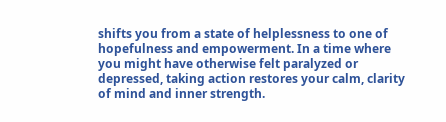shifts you from a state of helplessness to one of hopefulness and empowerment. In a time where you might have otherwise felt paralyzed or depressed, taking action restores your calm, clarity of mind and inner strength.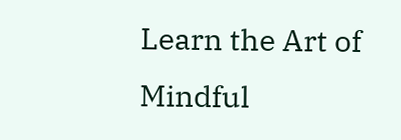Learn the Art of Mindful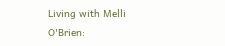Living with Melli O'Brien: